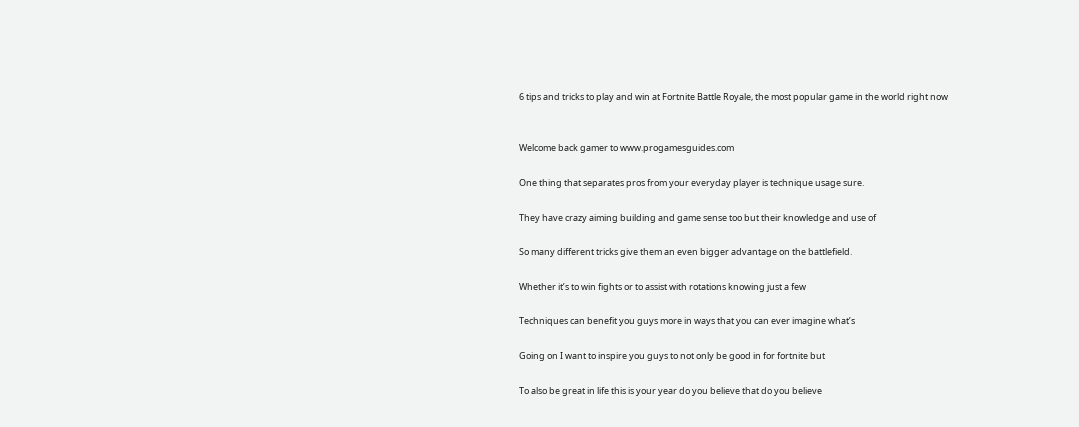6 tips and tricks to play and win at Fortnite Battle Royale, the most popular game in the world right now


Welcome back gamer to www.progamesguides.com

One thing that separates pros from your everyday player is technique usage sure.

They have crazy aiming building and game sense too but their knowledge and use of

So many different tricks give them an even bigger advantage on the battlefield.

Whether it’s to win fights or to assist with rotations knowing just a few

Techniques can benefit you guys more in ways that you can ever imagine what’s

Going on I want to inspire you guys to not only be good in for fortnite but

To also be great in life this is your year do you believe that do you believe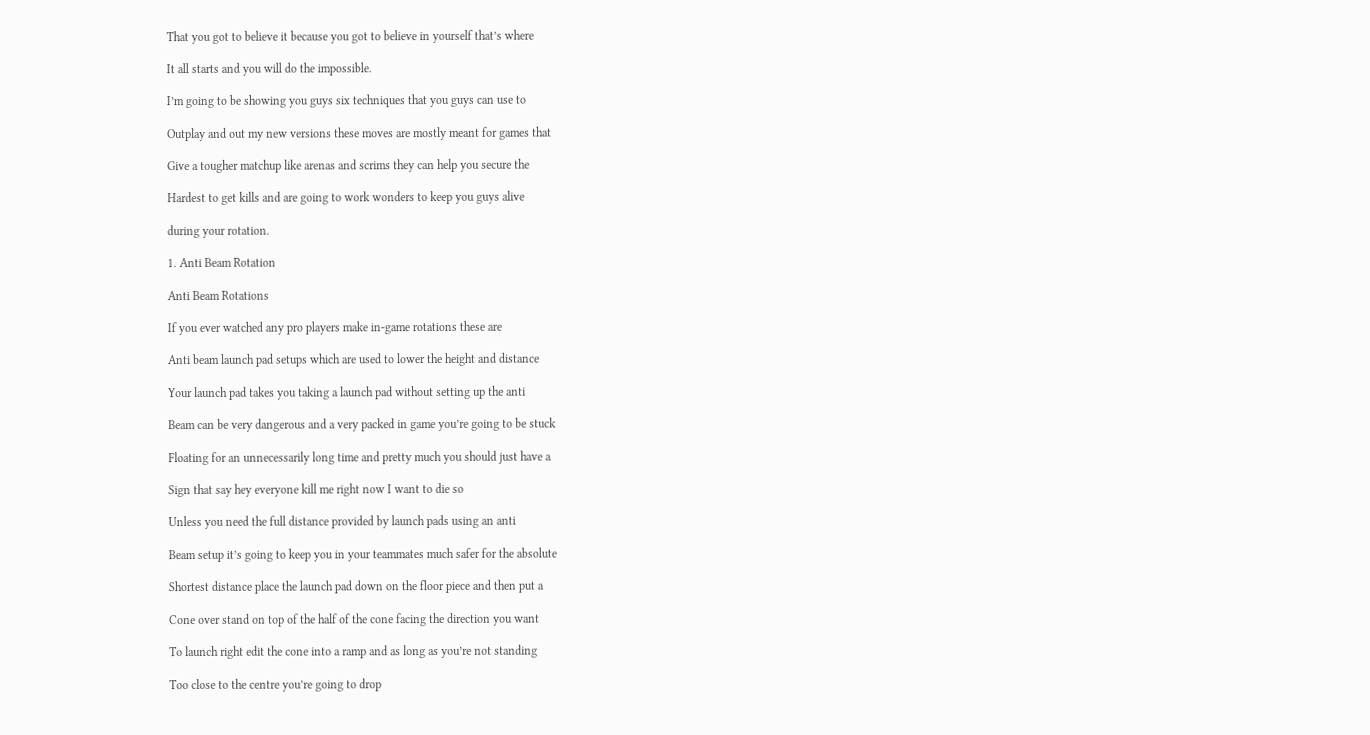That you got to believe it because you got to believe in yourself that’s where

It all starts and you will do the impossible.

I’m going to be showing you guys six techniques that you guys can use to

Outplay and out my new versions these moves are mostly meant for games that

Give a tougher matchup like arenas and scrims they can help you secure the

Hardest to get kills and are going to work wonders to keep you guys alive

during your rotation.

1. Anti Beam Rotation

Anti Beam Rotations

If you ever watched any pro players make in-game rotations these are

Anti beam launch pad setups which are used to lower the height and distance

Your launch pad takes you taking a launch pad without setting up the anti

Beam can be very dangerous and a very packed in game you’re going to be stuck

Floating for an unnecessarily long time and pretty much you should just have a

Sign that say hey everyone kill me right now I want to die so

Unless you need the full distance provided by launch pads using an anti

Beam setup it’s going to keep you in your teammates much safer for the absolute

Shortest distance place the launch pad down on the floor piece and then put a

Cone over stand on top of the half of the cone facing the direction you want

To launch right edit the cone into a ramp and as long as you’re not standing

Too close to the centre you’re going to drop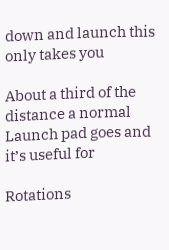down and launch this only takes you

About a third of the distance a normal Launch pad goes and it’s useful for

Rotations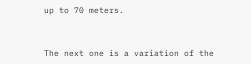up to 70 meters.



The next one is a variation of the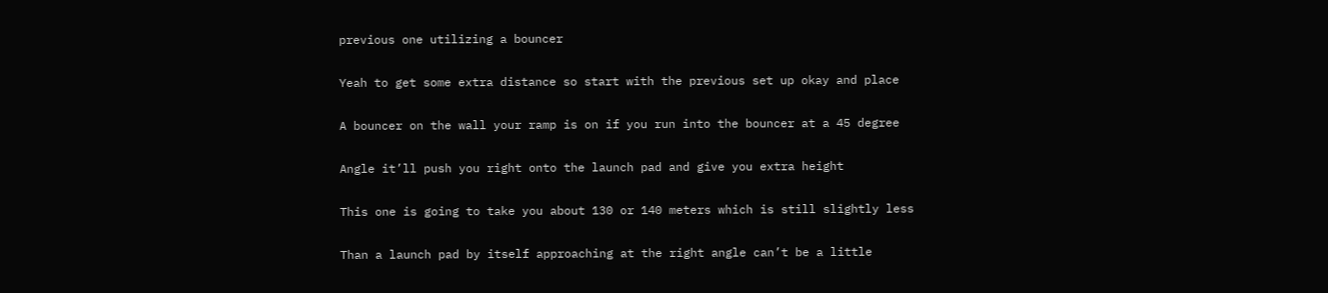previous one utilizing a bouncer

Yeah to get some extra distance so start with the previous set up okay and place

A bouncer on the wall your ramp is on if you run into the bouncer at a 45 degree

Angle it’ll push you right onto the launch pad and give you extra height

This one is going to take you about 130 or 140 meters which is still slightly less

Than a launch pad by itself approaching at the right angle can’t be a little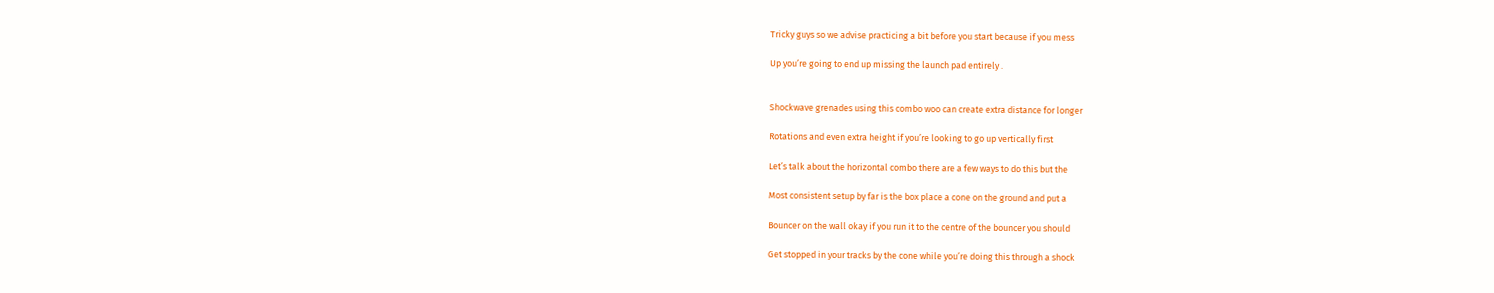Tricky guys so we advise practicing a bit before you start because if you mess

Up you’re going to end up missing the launch pad entirely .


Shockwave grenades using this combo woo can create extra distance for longer

Rotations and even extra height if you’re looking to go up vertically first

Let’s talk about the horizontal combo there are a few ways to do this but the

Most consistent setup by far is the box place a cone on the ground and put a

Bouncer on the wall okay if you run it to the centre of the bouncer you should

Get stopped in your tracks by the cone while you’re doing this through a shock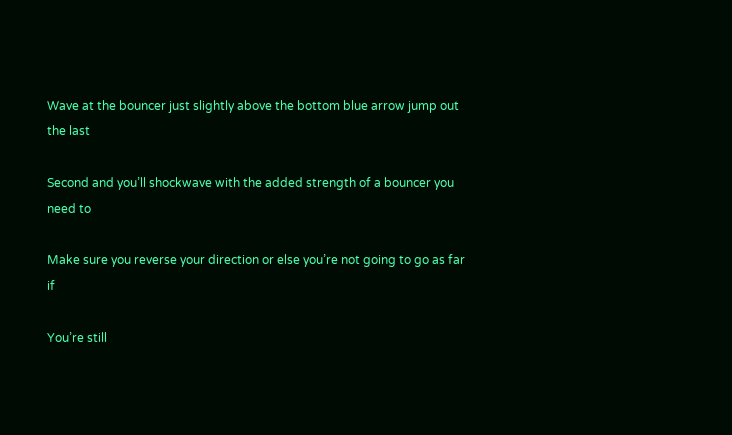Wave at the bouncer just slightly above the bottom blue arrow jump out the last

Second and you’ll shockwave with the added strength of a bouncer you need to

Make sure you reverse your direction or else you’re not going to go as far if

You’re still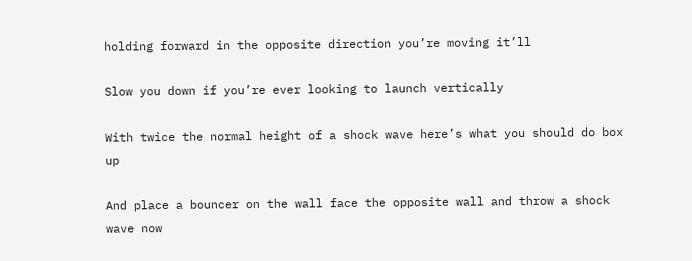holding forward in the opposite direction you’re moving it’ll

Slow you down if you’re ever looking to launch vertically

With twice the normal height of a shock wave here’s what you should do box up

And place a bouncer on the wall face the opposite wall and throw a shock wave now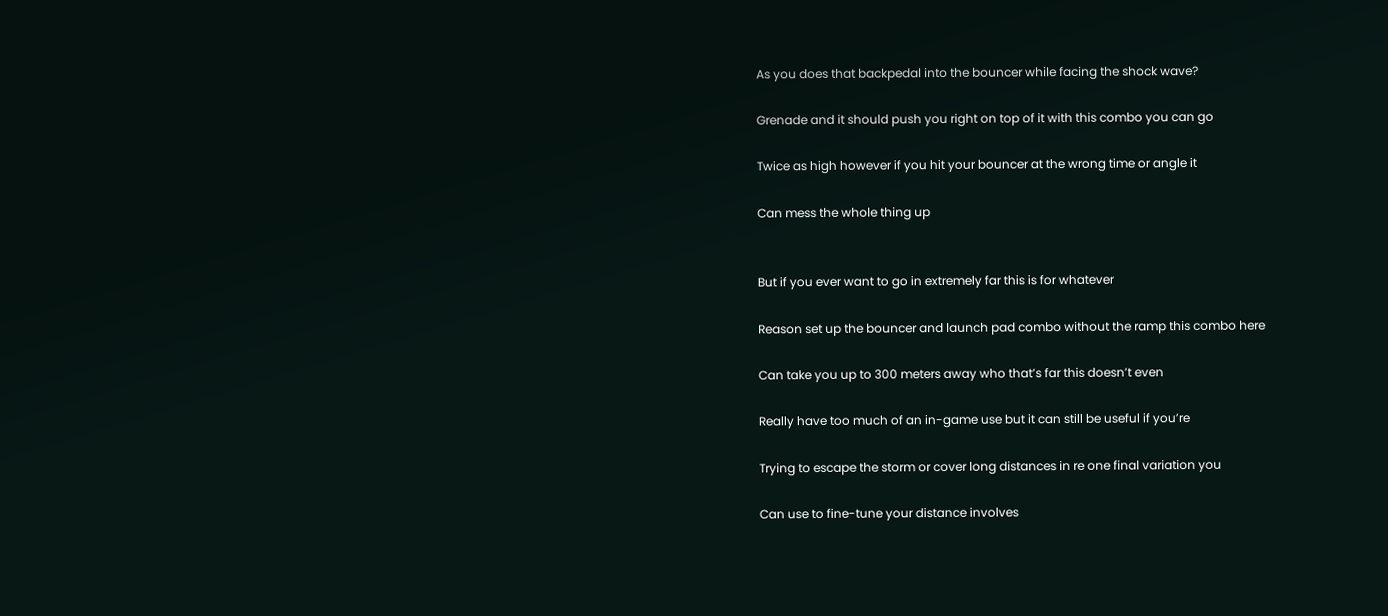As you does that backpedal into the bouncer while facing the shock wave?

Grenade and it should push you right on top of it with this combo you can go

Twice as high however if you hit your bouncer at the wrong time or angle it

Can mess the whole thing up


But if you ever want to go in extremely far this is for whatever

Reason set up the bouncer and launch pad combo without the ramp this combo here

Can take you up to 300 meters away who that’s far this doesn’t even

Really have too much of an in-game use but it can still be useful if you’re

Trying to escape the storm or cover long distances in re one final variation you

Can use to fine-tune your distance involves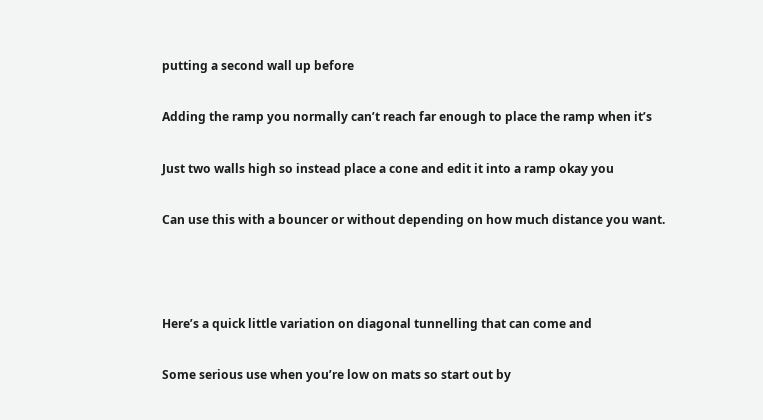putting a second wall up before

Adding the ramp you normally can’t reach far enough to place the ramp when it’s

Just two walls high so instead place a cone and edit it into a ramp okay you

Can use this with a bouncer or without depending on how much distance you want.



Here’s a quick little variation on diagonal tunnelling that can come and

Some serious use when you’re low on mats so start out by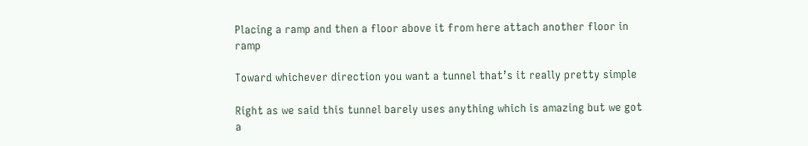Placing a ramp and then a floor above it from here attach another floor in ramp

Toward whichever direction you want a tunnel that’s it really pretty simple

Right as we said this tunnel barely uses anything which is amazing but we got a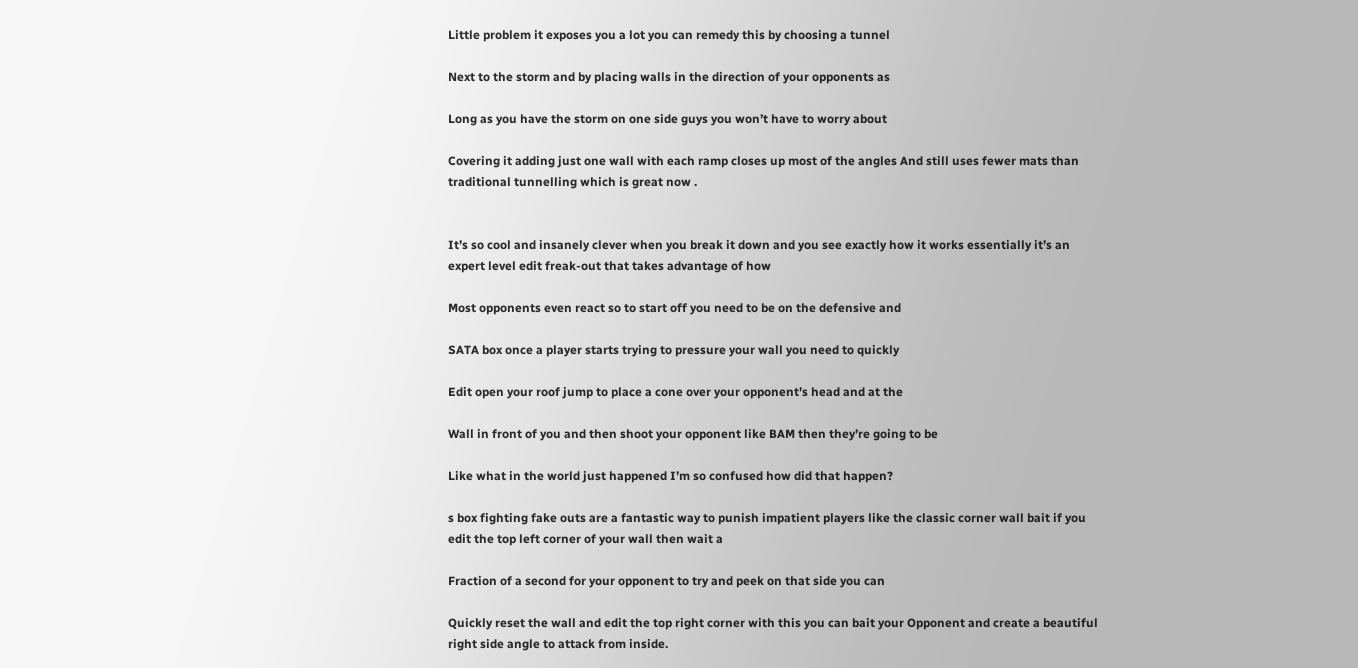Little problem it exposes you a lot you can remedy this by choosing a tunnel

Next to the storm and by placing walls in the direction of your opponents as

Long as you have the storm on one side guys you won’t have to worry about

Covering it adding just one wall with each ramp closes up most of the angles And still uses fewer mats than traditional tunnelling which is great now .


It’s so cool and insanely clever when you break it down and you see exactly how it works essentially it’s an expert level edit freak-out that takes advantage of how

Most opponents even react so to start off you need to be on the defensive and

SATA box once a player starts trying to pressure your wall you need to quickly

Edit open your roof jump to place a cone over your opponent’s head and at the

Wall in front of you and then shoot your opponent like BAM then they’re going to be

Like what in the world just happened I’m so confused how did that happen?

s box fighting fake outs are a fantastic way to punish impatient players like the classic corner wall bait if you edit the top left corner of your wall then wait a

Fraction of a second for your opponent to try and peek on that side you can

Quickly reset the wall and edit the top right corner with this you can bait your Opponent and create a beautiful right side angle to attack from inside.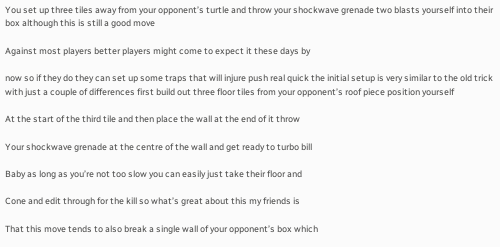You set up three tiles away from your opponent’s turtle and throw your shockwave grenade two blasts yourself into their box although this is still a good move

Against most players better players might come to expect it these days by

now so if they do they can set up some traps that will injure push real quick the initial setup is very similar to the old trick with just a couple of differences first build out three floor tiles from your opponent’s roof piece position yourself

At the start of the third tile and then place the wall at the end of it throw

Your shockwave grenade at the centre of the wall and get ready to turbo bill

Baby as long as you’re not too slow you can easily just take their floor and

Cone and edit through for the kill so what’s great about this my friends is

That this move tends to also break a single wall of your opponent’s box which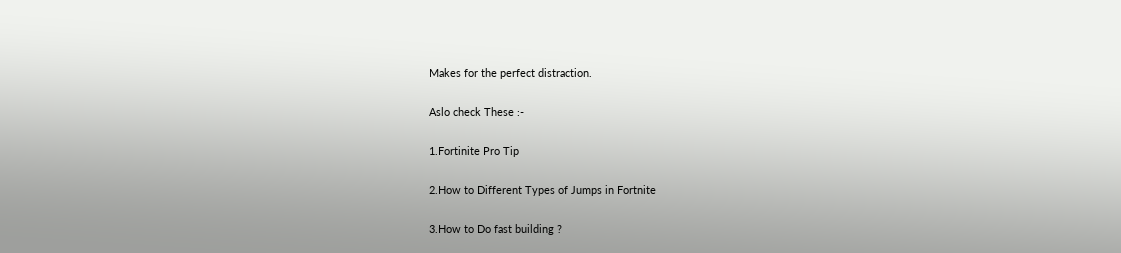Makes for the perfect distraction.

Aslo check These :-

1.Fortinite Pro Tip

2.How to Different Types of Jumps in Fortnite

3.How to Do fast building ?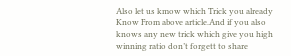Also let us kmow which Trick you already Know From above article.And if you also knows any new trick which give you high winning ratio don’t forgett to share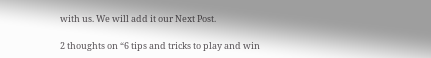with us. We will add it our Next Post.

2 thoughts on “6 tips and tricks to play and win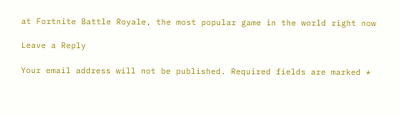at Fortnite Battle Royale, the most popular game in the world right now

Leave a Reply

Your email address will not be published. Required fields are marked *